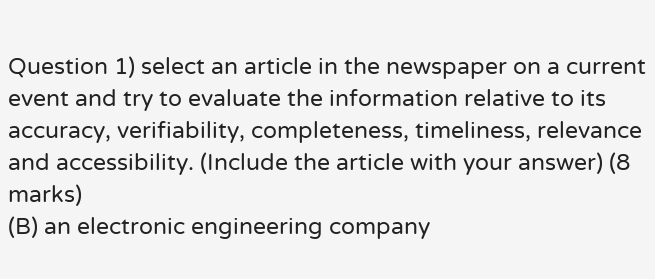Question 1) select an article in the newspaper on a current event and try to evaluate the information relative to its accuracy, verifiability, completeness, timeliness, relevance and accessibility. (Include the article with your answer) (8 marks)
(B) an electronic engineering company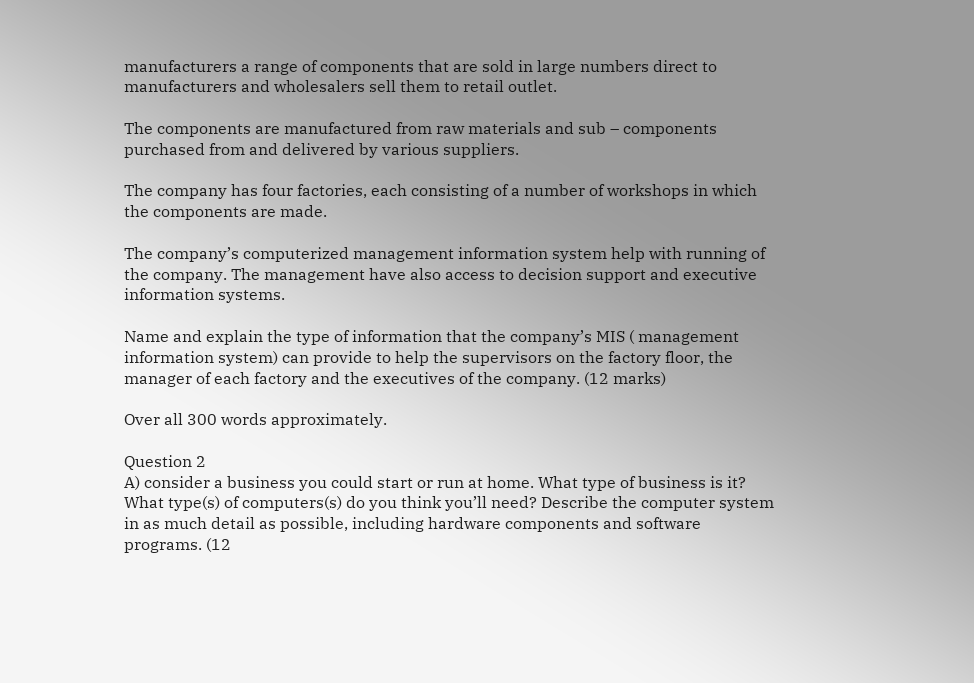manufacturers a range of components that are sold in large numbers direct to manufacturers and wholesalers sell them to retail outlet.

The components are manufactured from raw materials and sub – components purchased from and delivered by various suppliers.

The company has four factories, each consisting of a number of workshops in which the components are made.

The company’s computerized management information system help with running of the company. The management have also access to decision support and executive information systems.

Name and explain the type of information that the company’s MIS ( management information system) can provide to help the supervisors on the factory floor, the manager of each factory and the executives of the company. (12 marks)

Over all 300 words approximately.

Question 2
A) consider a business you could start or run at home. What type of business is it? What type(s) of computers(s) do you think you’ll need? Describe the computer system in as much detail as possible, including hardware components and software programs. (12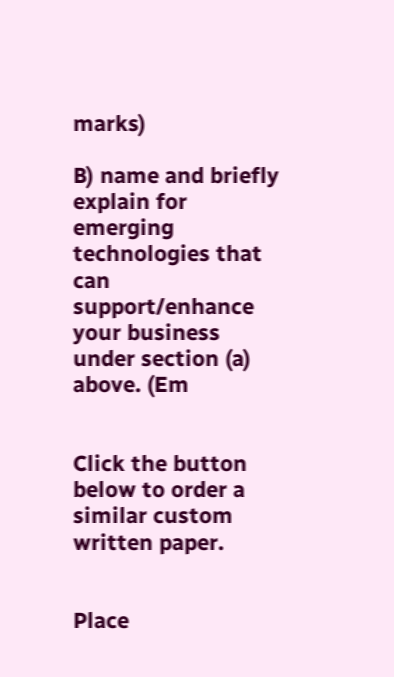marks)

B) name and briefly explain for emerging technologies that can support/enhance your business under section (a) above. (Em


Click the button below to order a similar custom written paper.


Place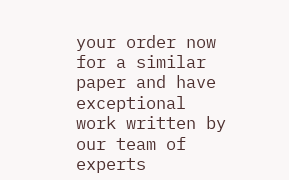your order now for a similar paper and have exceptional work written by our team of experts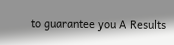to guarantee you A Results